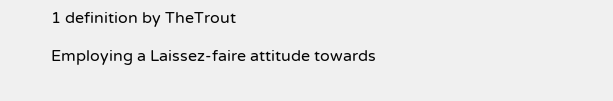1 definition by TheTrout

Employing a Laissez-faire attitude towards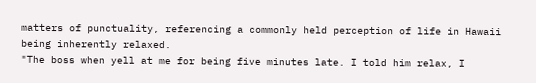matters of punctuality, referencing a commonly held perception of life in Hawaii being inherently relaxed.
"The boss when yell at me for being five minutes late. I told him relax, I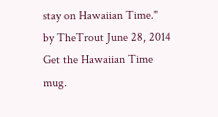stay on Hawaiian Time."
by TheTrout June 28, 2014
Get the Hawaiian Time mug.